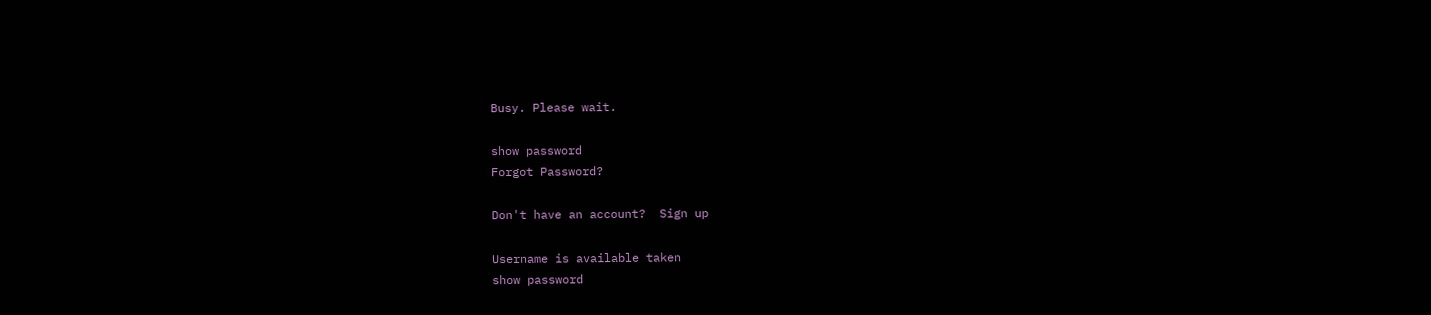Busy. Please wait.

show password
Forgot Password?

Don't have an account?  Sign up

Username is available taken
show password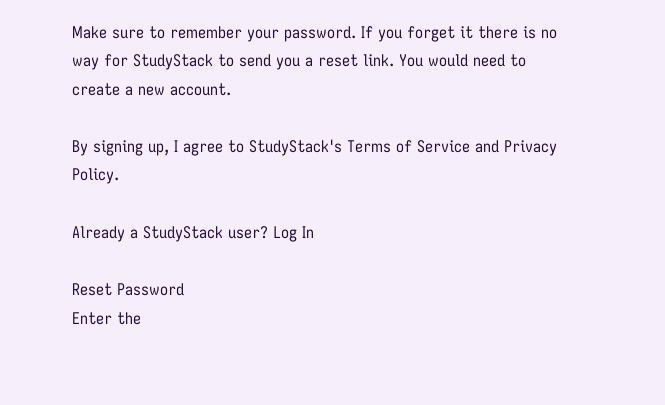Make sure to remember your password. If you forget it there is no way for StudyStack to send you a reset link. You would need to create a new account.

By signing up, I agree to StudyStack's Terms of Service and Privacy Policy.

Already a StudyStack user? Log In

Reset Password
Enter the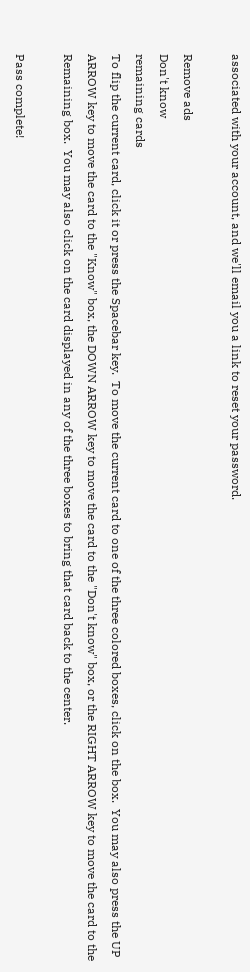associated with your account, and we'll email you a link to reset your password.

Remove ads
Don't know
remaining cards
To flip the current card, click it or press the Spacebar key.  To move the current card to one of the three colored boxes, click on the box.  You may also press the UP ARROW key to move the card to the "Know" box, the DOWN ARROW key to move the card to the "Don't know" box, or the RIGHT ARROW key to move the card to the Remaining box.  You may also click on the card displayed in any of the three boxes to bring that card back to the center.

Pass complete!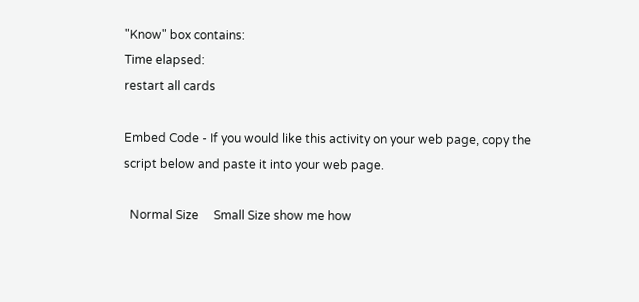"Know" box contains:
Time elapsed:
restart all cards

Embed Code - If you would like this activity on your web page, copy the script below and paste it into your web page.

  Normal Size     Small Size show me how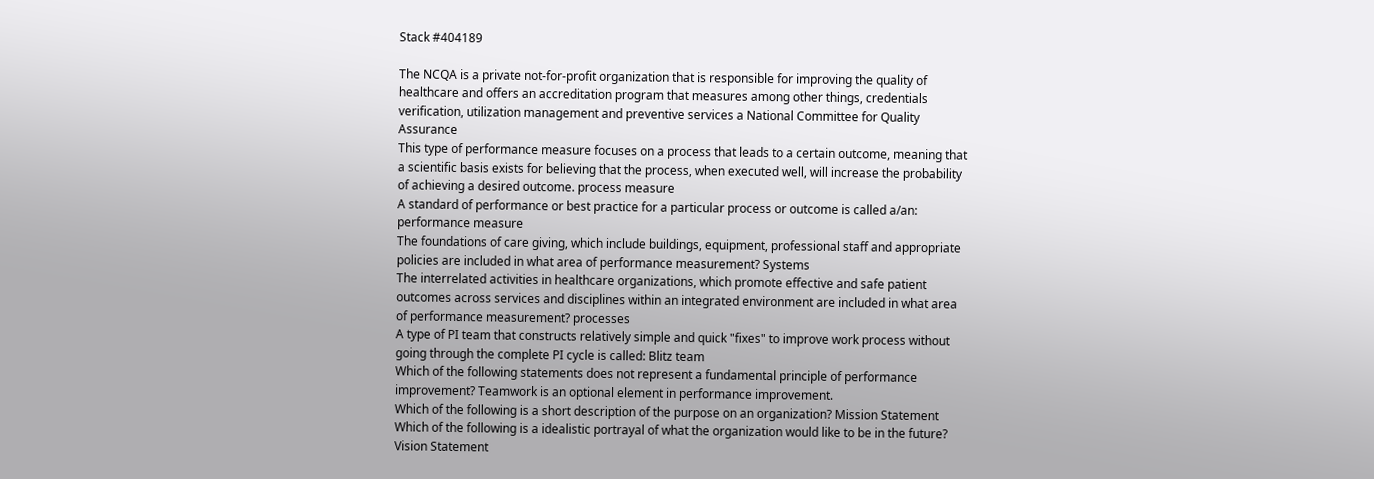Stack #404189

The NCQA is a private not-for-profit organization that is responsible for improving the quality of healthcare and offers an accreditation program that measures among other things, credentials verification, utilization management and preventive services a National Committee for Quality Assurance
This type of performance measure focuses on a process that leads to a certain outcome, meaning that a scientific basis exists for believing that the process, when executed well, will increase the probability of achieving a desired outcome. process measure
A standard of performance or best practice for a particular process or outcome is called a/an: performance measure
The foundations of care giving, which include buildings, equipment, professional staff and appropriate policies are included in what area of performance measurement? Systems
The interrelated activities in healthcare organizations, which promote effective and safe patient outcomes across services and disciplines within an integrated environment are included in what area of performance measurement? processes
A type of PI team that constructs relatively simple and quick "fixes" to improve work process without going through the complete PI cycle is called: Blitz team
Which of the following statements does not represent a fundamental principle of performance improvement? Teamwork is an optional element in performance improvement.
Which of the following is a short description of the purpose on an organization? Mission Statement
Which of the following is a idealistic portrayal of what the organization would like to be in the future? Vision Statement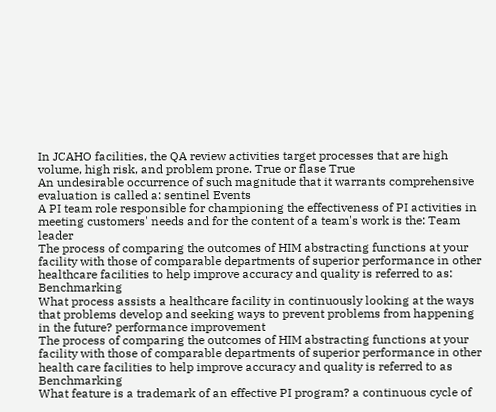In JCAHO facilities, the QA review activities target processes that are high volume, high risk, and problem prone. True or flase True
An undesirable occurrence of such magnitude that it warrants comprehensive evaluation is called a: sentinel Events
A PI team role responsible for championing the effectiveness of PI activities in meeting customers' needs and for the content of a team's work is the: Team leader
The process of comparing the outcomes of HIM abstracting functions at your facility with those of comparable departments of superior performance in other healthcare facilities to help improve accuracy and quality is referred to as: Benchmarking
What process assists a healthcare facility in continuously looking at the ways that problems develop and seeking ways to prevent problems from happening in the future? performance improvement
The process of comparing the outcomes of HIM abstracting functions at your facility with those of comparable departments of superior performance in other health care facilities to help improve accuracy and quality is referred to as Benchmarking
What feature is a trademark of an effective PI program? a continuous cycle of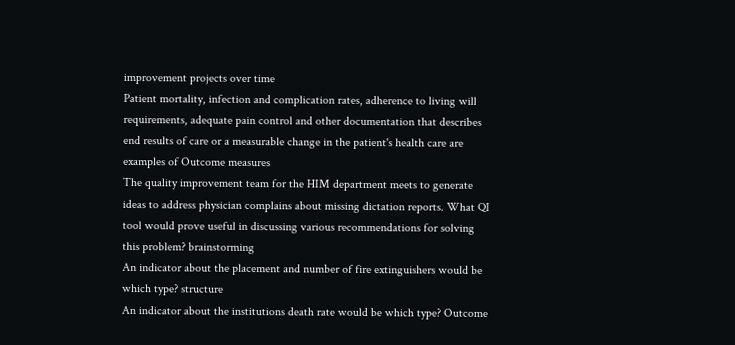improvement projects over time
Patient mortality, infection and complication rates, adherence to living will requirements, adequate pain control and other documentation that describes end results of care or a measurable change in the patient's health care are examples of Outcome measures
The quality improvement team for the HIM department meets to generate ideas to address physician complains about missing dictation reports. What QI tool would prove useful in discussing various recommendations for solving this problem? brainstorming
An indicator about the placement and number of fire extinguishers would be which type? structure
An indicator about the institutions death rate would be which type? Outcome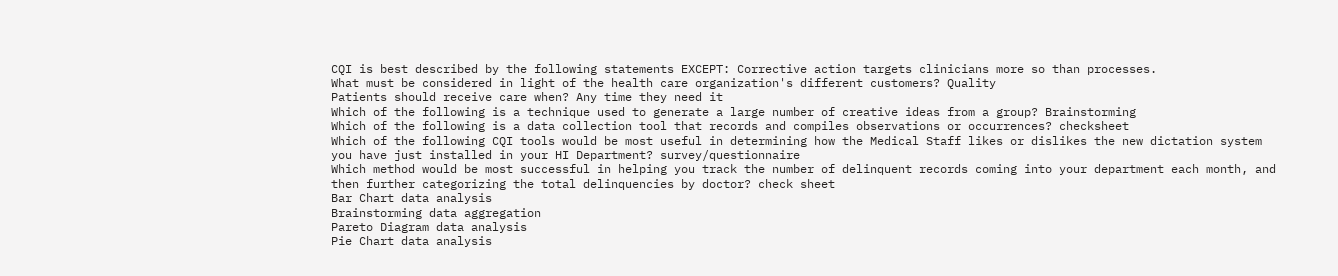CQI is best described by the following statements EXCEPT: Corrective action targets clinicians more so than processes.
What must be considered in light of the health care organization's different customers? Quality
Patients should receive care when? Any time they need it
Which of the following is a technique used to generate a large number of creative ideas from a group? Brainstorming
Which of the following is a data collection tool that records and compiles observations or occurrences? checksheet
Which of the following CQI tools would be most useful in determining how the Medical Staff likes or dislikes the new dictation system you have just installed in your HI Department? survey/questionnaire
Which method would be most successful in helping you track the number of delinquent records coming into your department each month, and then further categorizing the total delinquencies by doctor? check sheet
Bar Chart data analysis
Brainstorming data aggregation
Pareto Diagram data analysis
Pie Chart data analysis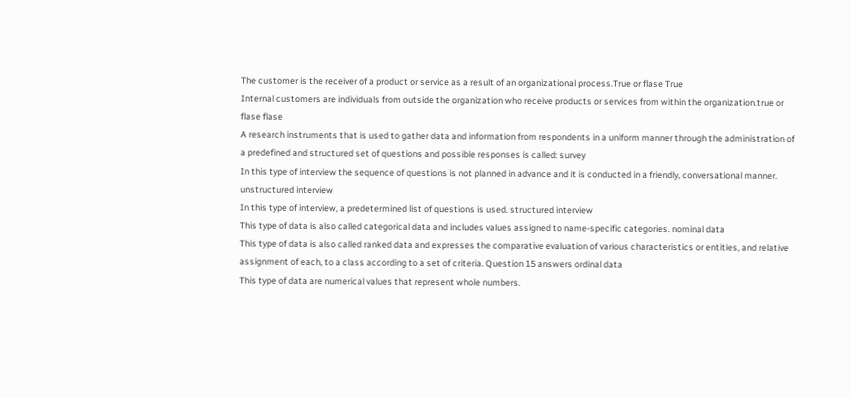The customer is the receiver of a product or service as a result of an organizational process.True or flase True
Internal customers are individuals from outside the organization who receive products or services from within the organization.true or flase flase
A research instruments that is used to gather data and information from respondents in a uniform manner through the administration of a predefined and structured set of questions and possible responses is called: survey
In this type of interview the sequence of questions is not planned in advance and it is conducted in a friendly, conversational manner. unstructured interview
In this type of interview, a predetermined list of questions is used. structured interview
This type of data is also called categorical data and includes values assigned to name-specific categories. nominal data
This type of data is also called ranked data and expresses the comparative evaluation of various characteristics or entities, and relative assignment of each, to a class according to a set of criteria. Question 15 answers ordinal data
This type of data are numerical values that represent whole numbers.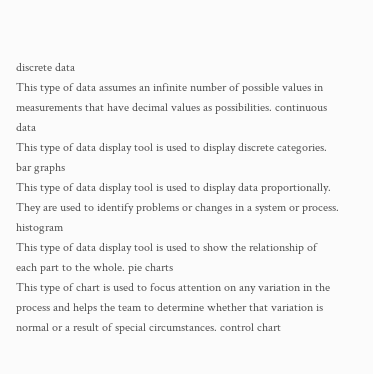discrete data
This type of data assumes an infinite number of possible values in measurements that have decimal values as possibilities. continuous data
This type of data display tool is used to display discrete categories. bar graphs
This type of data display tool is used to display data proportionally. They are used to identify problems or changes in a system or process. histogram
This type of data display tool is used to show the relationship of each part to the whole. pie charts
This type of chart is used to focus attention on any variation in the process and helps the team to determine whether that variation is normal or a result of special circumstances. control chart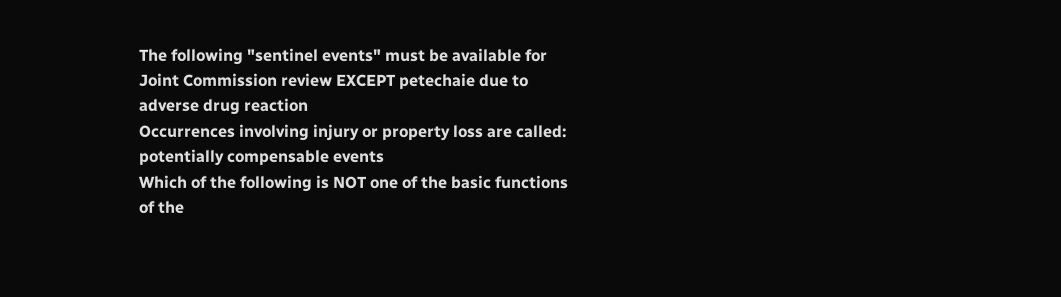The following "sentinel events" must be available for Joint Commission review EXCEPT petechaie due to adverse drug reaction
Occurrences involving injury or property loss are called: potentially compensable events
Which of the following is NOT one of the basic functions of the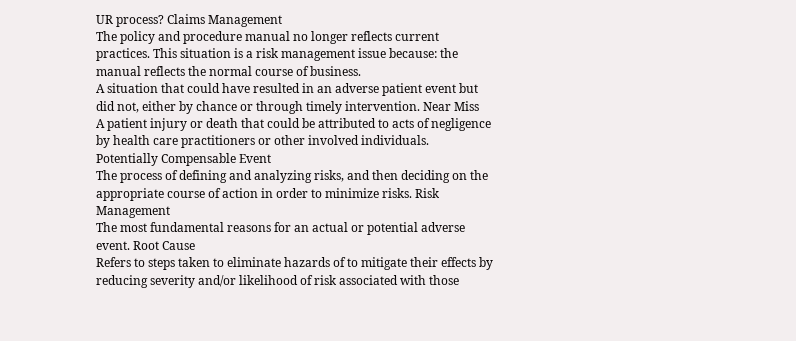UR process? Claims Management
The policy and procedure manual no longer reflects current practices. This situation is a risk management issue because: the manual reflects the normal course of business.
A situation that could have resulted in an adverse patient event but did not, either by chance or through timely intervention. Near Miss
A patient injury or death that could be attributed to acts of negligence by health care practitioners or other involved individuals. Potentially Compensable Event
The process of defining and analyzing risks, and then deciding on the appropriate course of action in order to minimize risks. Risk Management
The most fundamental reasons for an actual or potential adverse event. Root Cause
Refers to steps taken to eliminate hazards of to mitigate their effects by reducing severity and/or likelihood of risk associated with those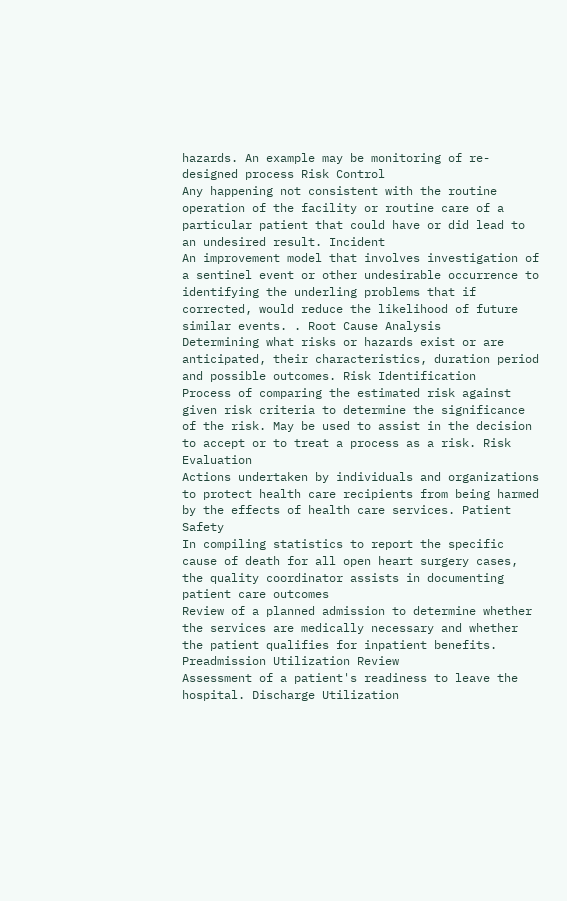hazards. An example may be monitoring of re-designed process Risk Control
Any happening not consistent with the routine operation of the facility or routine care of a particular patient that could have or did lead to an undesired result. Incident
An improvement model that involves investigation of a sentinel event or other undesirable occurrence to identifying the underling problems that if corrected, would reduce the likelihood of future similar events. . Root Cause Analysis
Determining what risks or hazards exist or are anticipated, their characteristics, duration period and possible outcomes. Risk Identification
Process of comparing the estimated risk against given risk criteria to determine the significance of the risk. May be used to assist in the decision to accept or to treat a process as a risk. Risk Evaluation
Actions undertaken by individuals and organizations to protect health care recipients from being harmed by the effects of health care services. Patient Safety
In compiling statistics to report the specific cause of death for all open heart surgery cases, the quality coordinator assists in documenting patient care outcomes
Review of a planned admission to determine whether the services are medically necessary and whether the patient qualifies for inpatient benefits. Preadmission Utilization Review
Assessment of a patient's readiness to leave the hospital. Discharge Utilization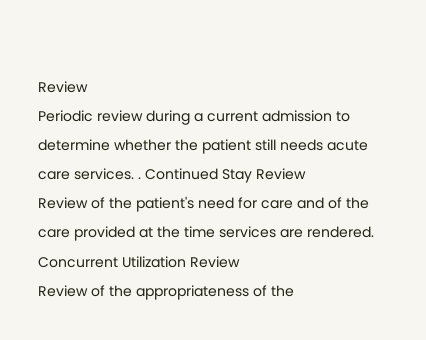Review
Periodic review during a current admission to determine whether the patient still needs acute care services. . Continued Stay Review
Review of the patient's need for care and of the care provided at the time services are rendered. Concurrent Utilization Review
Review of the appropriateness of the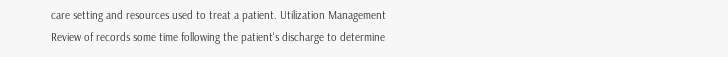care setting and resources used to treat a patient. Utilization Management
Review of records some time following the patient's discharge to determine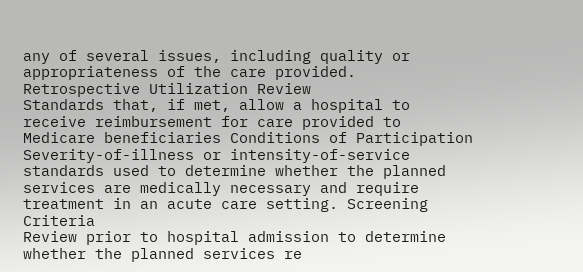any of several issues, including quality or appropriateness of the care provided. Retrospective Utilization Review
Standards that, if met, allow a hospital to receive reimbursement for care provided to Medicare beneficiaries Conditions of Participation
Severity-of-illness or intensity-of-service standards used to determine whether the planned services are medically necessary and require treatment in an acute care setting. Screening Criteria
Review prior to hospital admission to determine whether the planned services re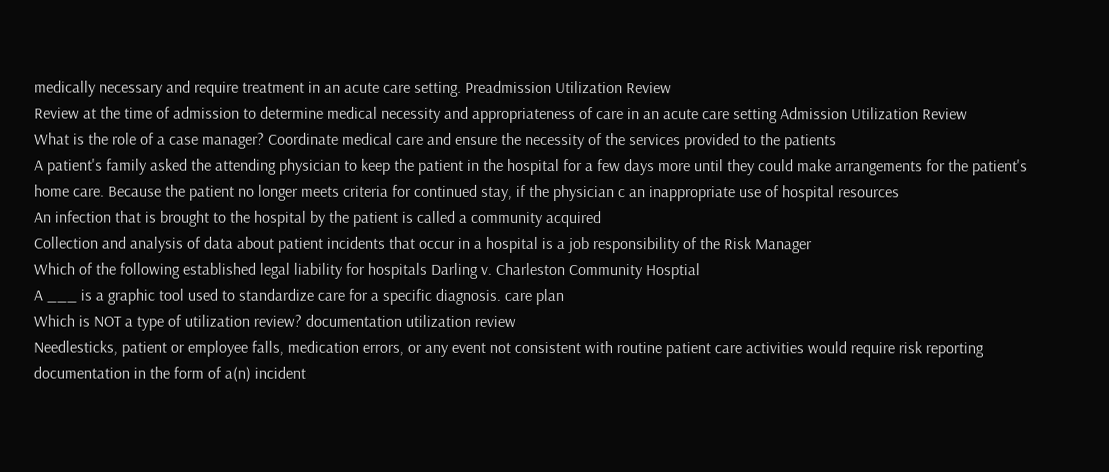medically necessary and require treatment in an acute care setting. Preadmission Utilization Review
Review at the time of admission to determine medical necessity and appropriateness of care in an acute care setting Admission Utilization Review
What is the role of a case manager? Coordinate medical care and ensure the necessity of the services provided to the patients
A patient's family asked the attending physician to keep the patient in the hospital for a few days more until they could make arrangements for the patient's home care. Because the patient no longer meets criteria for continued stay, if the physician c an inappropriate use of hospital resources
An infection that is brought to the hospital by the patient is called a community acquired
Collection and analysis of data about patient incidents that occur in a hospital is a job responsibility of the Risk Manager
Which of the following established legal liability for hospitals Darling v. Charleston Community Hosptial
A ___ is a graphic tool used to standardize care for a specific diagnosis. care plan
Which is NOT a type of utilization review? documentation utilization review
Needlesticks, patient or employee falls, medication errors, or any event not consistent with routine patient care activities would require risk reporting documentation in the form of a(n) incident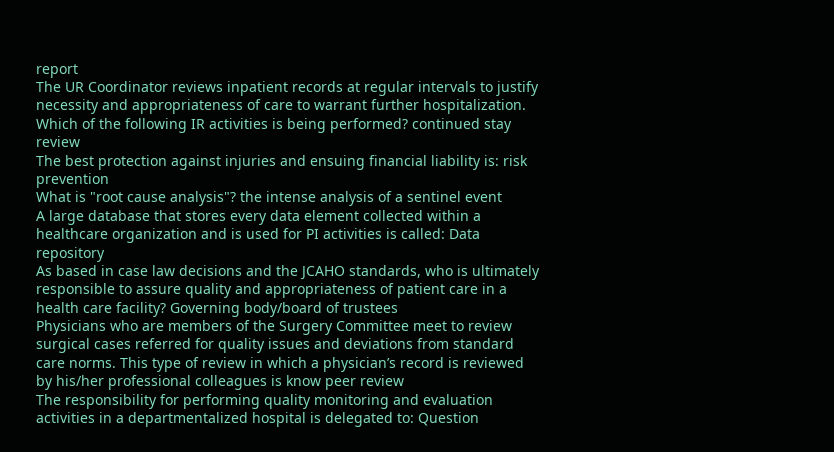report
The UR Coordinator reviews inpatient records at regular intervals to justify necessity and appropriateness of care to warrant further hospitalization. Which of the following IR activities is being performed? continued stay review
The best protection against injuries and ensuing financial liability is: risk prevention
What is "root cause analysis"? the intense analysis of a sentinel event
A large database that stores every data element collected within a healthcare organization and is used for PI activities is called: Data repository
As based in case law decisions and the JCAHO standards, who is ultimately responsible to assure quality and appropriateness of patient care in a health care facility? Governing body/board of trustees
Physicians who are members of the Surgery Committee meet to review surgical cases referred for quality issues and deviations from standard care norms. This type of review in which a physician’s record is reviewed by his/her professional colleagues is know peer review
The responsibility for performing quality monitoring and evaluation activities in a departmentalized hospital is delegated to: Question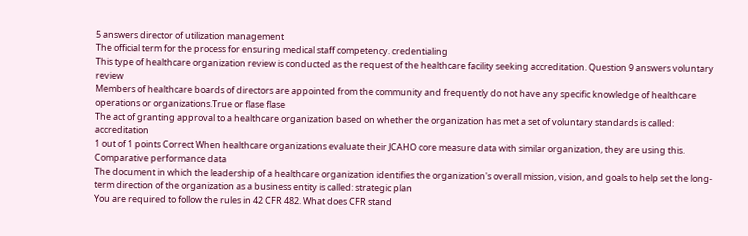5 answers director of utilization management
The official term for the process for ensuring medical staff competency. credentialing
This type of healthcare organization review is conducted as the request of the healthcare facility seeking accreditation. Question 9 answers voluntary review
Members of healthcare boards of directors are appointed from the community and frequently do not have any specific knowledge of healthcare operations or organizations.True or flase flase
The act of granting approval to a healthcare organization based on whether the organization has met a set of voluntary standards is called: accreditation
1 out of 1 points Correct When healthcare organizations evaluate their JCAHO core measure data with similar organization, they are using this. Comparative performance data
The document in which the leadership of a healthcare organization identifies the organization's overall mission, vision, and goals to help set the long-term direction of the organization as a business entity is called: strategic plan
You are required to follow the rules in 42 CFR 482. What does CFR stand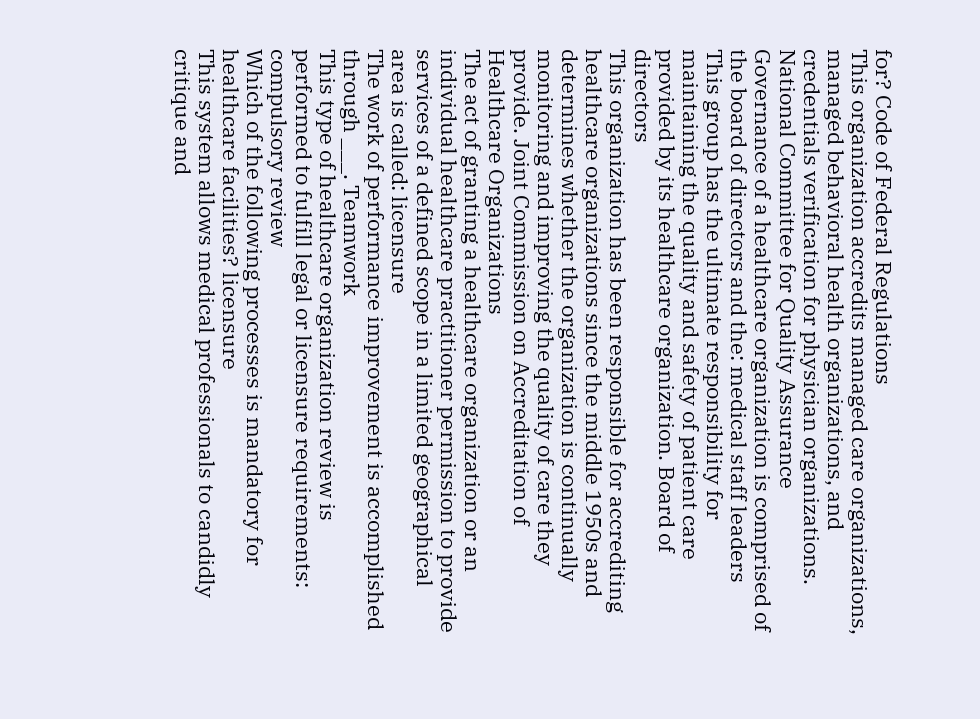for? Code of Federal Regulations
This organization accredits managed care organizations, managed behavioral health organizations, and credentials verification for physician organizations. National Committee for Quality Assurance
Governance of a healthcare organization is comprised of the board of directors and the: medical staff leaders
This group has the ultimate responsibility for maintaining the quality and safety of patient care provided by its healthcare organization. Board of directors
This organization has been responsible for accrediting healthcare organizations since the middle 1950s and determines whether the organization is continually monitoring and improving the quality of care they provide. Joint Commission on Accreditation of Healthcare Organizations
The act of granting a healthcare organization or an individual healthcare practitioner permission to provide services of a defined scope in a limited geographical area is called: licensure
The work of performance improvement is accomplished through ___. Teamwork
This type of healthcare organization review is performed to fulfill legal or licensure requirements: compulsory review
Which of the following processes is mandatory for healthcare facilities? licensure
This system allows medical professionals to candidly critique and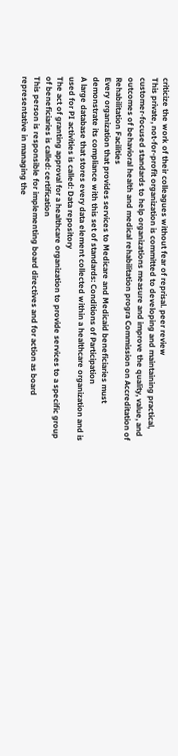criticize the work of their colleagues without fear of reprisal. peer review
This private, not-for-profit organization is committed to developing and maintaining practical, customer-focused standards to help organizations measure and improve the quality, value, and outcomes of behavioral health and medical rehabilitation progra Commission on Accreditation of Rehabilitation Facilities
Every organization that provides services to Medicare and Medicaid beneficiaries must demonstrate its compliance with this set of standards: Conditions of Participation
A large database that stores every data element collected within a healthcare organization and is used for PI activities is called: Data repository
The act of granting approval for a healthcare organization to provide services to a specific group of beneficiaries is called: certification
This person is responsible for implementing board directives and for action as board representative in managing the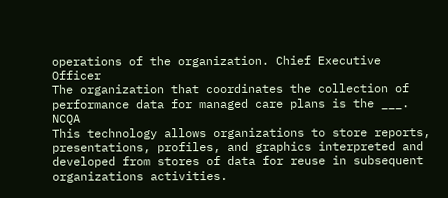operations of the organization. Chief Executive Officer
The organization that coordinates the collection of performance data for managed care plans is the ___. NCQA
This technology allows organizations to store reports, presentations, profiles, and graphics interpreted and developed from stores of data for reuse in subsequent organizations activities.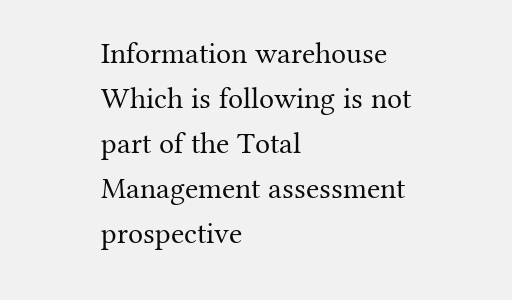Information warehouse
Which is following is not part of the Total Management assessment prospective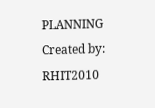PLANNING
Created by: RHIT2010